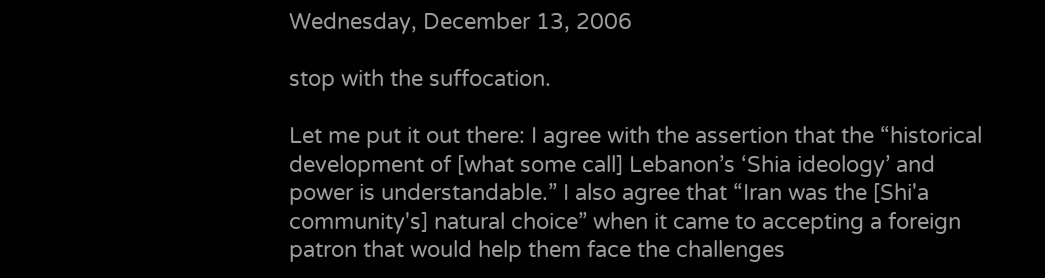Wednesday, December 13, 2006

stop with the suffocation.

Let me put it out there: I agree with the assertion that the “historical development of [what some call] Lebanon’s ‘Shia ideology’ and power is understandable.” I also agree that “Iran was the [Shi'a community's] natural choice” when it came to accepting a foreign patron that would help them face the challenges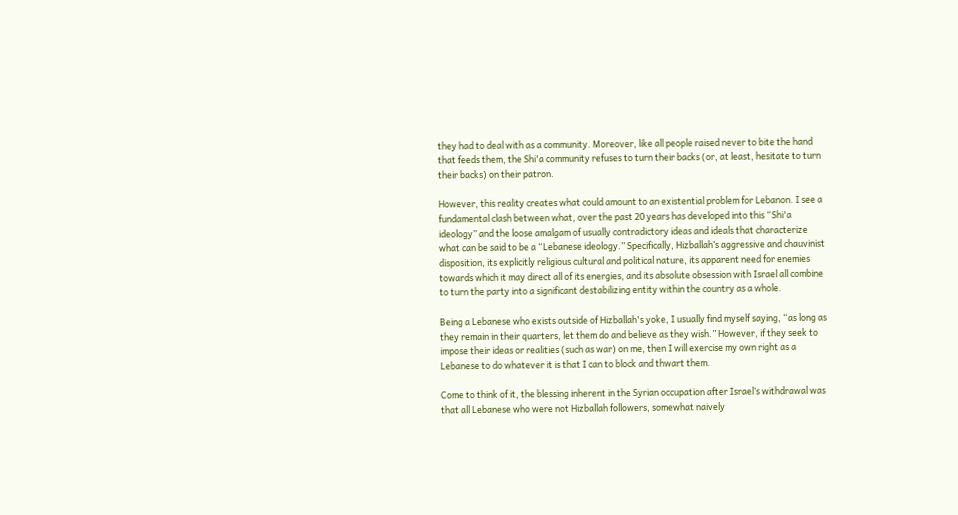they had to deal with as a community. Moreover, like all people raised never to bite the hand that feeds them, the Shi'a community refuses to turn their backs (or, at least, hesitate to turn their backs) on their patron.

However, this reality creates what could amount to an existential problem for Lebanon. I see a fundamental clash between what, over the past 20 years has developed into this “Shi'a ideology” and the loose amalgam of usually contradictory ideas and ideals that characterize what can be said to be a “Lebanese ideology.” Specifically, Hizballah’s aggressive and chauvinist disposition, its explicitly religious cultural and political nature, its apparent need for enemies towards which it may direct all of its energies, and its absolute obsession with Israel all combine to turn the party into a significant destabilizing entity within the country as a whole.

Being a Lebanese who exists outside of Hizballah's yoke, I usually find myself saying, “as long as they remain in their quarters, let them do and believe as they wish.” However, if they seek to impose their ideas or realities (such as war) on me, then I will exercise my own right as a Lebanese to do whatever it is that I can to block and thwart them.

Come to think of it, the blessing inherent in the Syrian occupation after Israel’s withdrawal was that all Lebanese who were not Hizballah followers, somewhat naively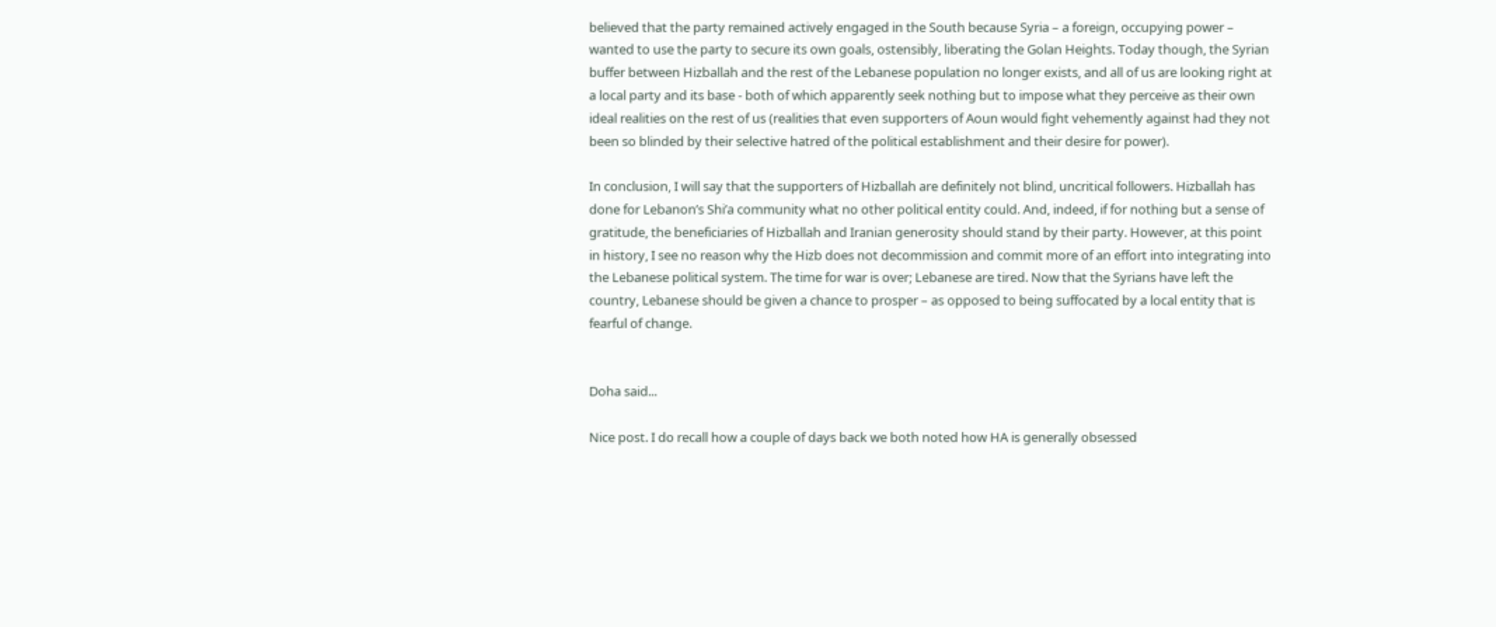believed that the party remained actively engaged in the South because Syria – a foreign, occupying power – wanted to use the party to secure its own goals, ostensibly, liberating the Golan Heights. Today though, the Syrian buffer between Hizballah and the rest of the Lebanese population no longer exists, and all of us are looking right at a local party and its base - both of which apparently seek nothing but to impose what they perceive as their own ideal realities on the rest of us (realities that even supporters of Aoun would fight vehemently against had they not been so blinded by their selective hatred of the political establishment and their desire for power).

In conclusion, I will say that the supporters of Hizballah are definitely not blind, uncritical followers. Hizballah has done for Lebanon’s Shi’a community what no other political entity could. And, indeed, if for nothing but a sense of gratitude, the beneficiaries of Hizballah and Iranian generosity should stand by their party. However, at this point in history, I see no reason why the Hizb does not decommission and commit more of an effort into integrating into the Lebanese political system. The time for war is over; Lebanese are tired. Now that the Syrians have left the country, Lebanese should be given a chance to prosper – as opposed to being suffocated by a local entity that is fearful of change.


Doha said...

Nice post. I do recall how a couple of days back we both noted how HA is generally obsessed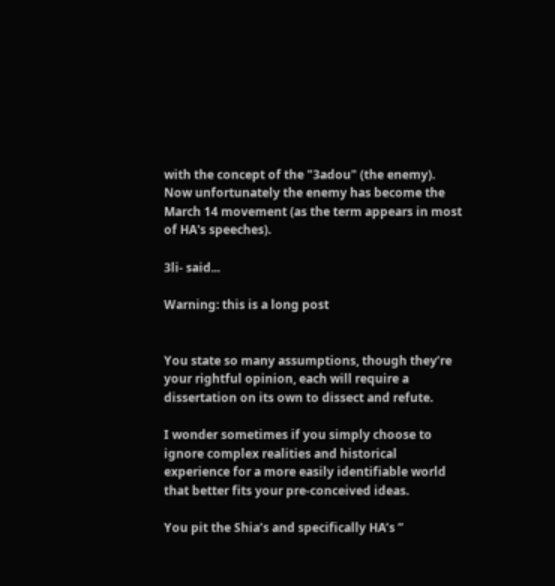with the concept of the "3adou" (the enemy). Now unfortunately the enemy has become the March 14 movement (as the term appears in most of HA's speeches).

3li- said...

Warning: this is a long post


You state so many assumptions, though they’re your rightful opinion, each will require a dissertation on its own to dissect and refute.

I wonder sometimes if you simply choose to ignore complex realities and historical experience for a more easily identifiable world that better fits your pre-conceived ideas.

You pit the Shia’s and specifically HA’s ”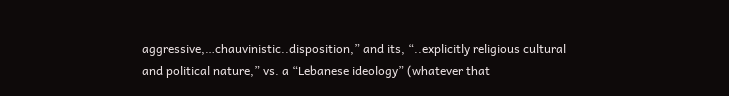aggressive,…chauvinistic..disposition,” and its, “..explicitly religious cultural and political nature,” vs. a “Lebanese ideology” (whatever that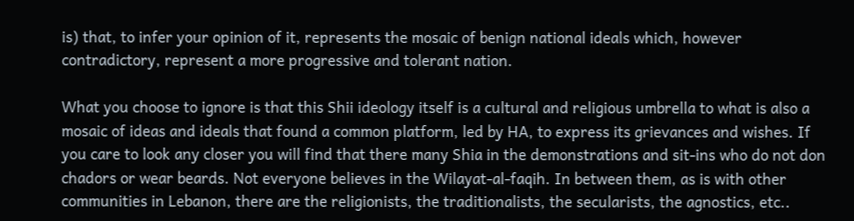is) that, to infer your opinion of it, represents the mosaic of benign national ideals which, however contradictory, represent a more progressive and tolerant nation.

What you choose to ignore is that this Shii ideology itself is a cultural and religious umbrella to what is also a mosaic of ideas and ideals that found a common platform, led by HA, to express its grievances and wishes. If you care to look any closer you will find that there many Shia in the demonstrations and sit-ins who do not don chadors or wear beards. Not everyone believes in the Wilayat-al-faqih. In between them, as is with other communities in Lebanon, there are the religionists, the traditionalists, the secularists, the agnostics, etc..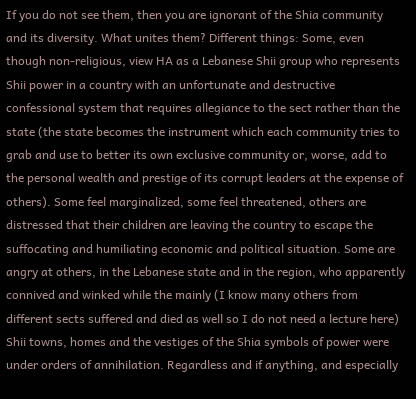If you do not see them, then you are ignorant of the Shia community and its diversity. What unites them? Different things: Some, even though non-religious, view HA as a Lebanese Shii group who represents Shii power in a country with an unfortunate and destructive confessional system that requires allegiance to the sect rather than the state (the state becomes the instrument which each community tries to grab and use to better its own exclusive community or, worse, add to the personal wealth and prestige of its corrupt leaders at the expense of others). Some feel marginalized, some feel threatened, others are distressed that their children are leaving the country to escape the suffocating and humiliating economic and political situation. Some are angry at others, in the Lebanese state and in the region, who apparently connived and winked while the mainly (I know many others from different sects suffered and died as well so I do not need a lecture here) Shii towns, homes and the vestiges of the Shia symbols of power were under orders of annihilation. Regardless and if anything, and especially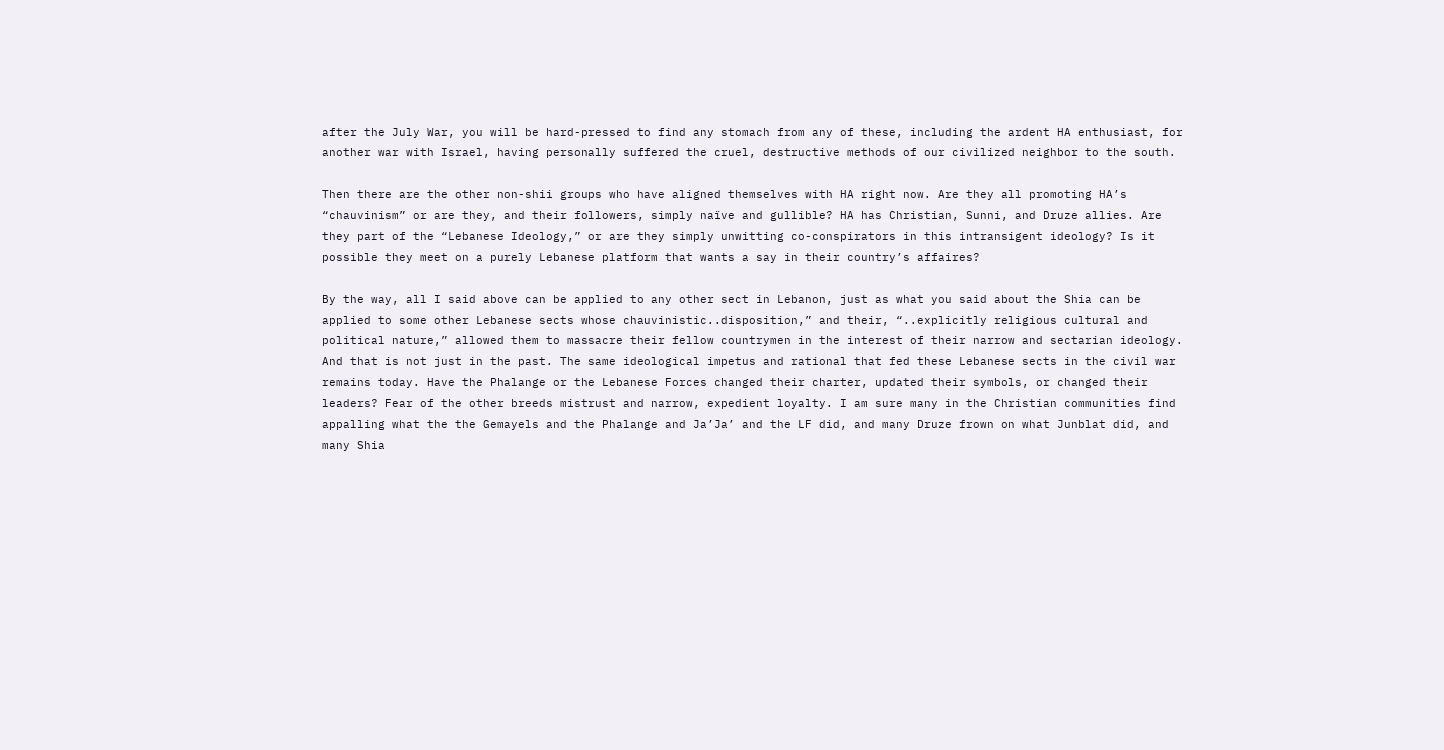after the July War, you will be hard-pressed to find any stomach from any of these, including the ardent HA enthusiast, for another war with Israel, having personally suffered the cruel, destructive methods of our civilized neighbor to the south.

Then there are the other non-shii groups who have aligned themselves with HA right now. Are they all promoting HA’s “chauvinism” or are they, and their followers, simply naïve and gullible? HA has Christian, Sunni, and Druze allies. Are they part of the “Lebanese Ideology,” or are they simply unwitting co-conspirators in this intransigent ideology? Is it possible they meet on a purely Lebanese platform that wants a say in their country’s affaires?

By the way, all I said above can be applied to any other sect in Lebanon, just as what you said about the Shia can be applied to some other Lebanese sects whose chauvinistic..disposition,” and their, “..explicitly religious cultural and political nature,” allowed them to massacre their fellow countrymen in the interest of their narrow and sectarian ideology. And that is not just in the past. The same ideological impetus and rational that fed these Lebanese sects in the civil war remains today. Have the Phalange or the Lebanese Forces changed their charter, updated their symbols, or changed their leaders? Fear of the other breeds mistrust and narrow, expedient loyalty. I am sure many in the Christian communities find appalling what the the Gemayels and the Phalange and Ja’Ja’ and the LF did, and many Druze frown on what Junblat did, and many Shia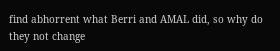find abhorrent what Berri and AMAL did, so why do they not change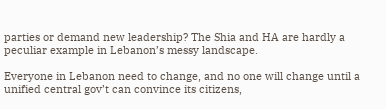parties or demand new leadership? The Shia and HA are hardly a peculiar example in Lebanon’s messy landscape.

Everyone in Lebanon need to change, and no one will change until a unified central gov’t can convince its citizens,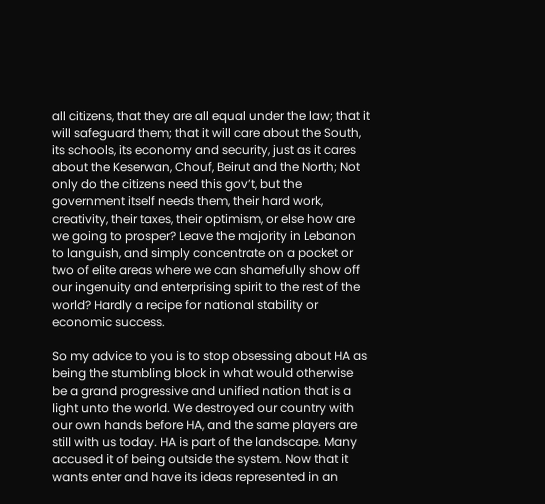all citizens, that they are all equal under the law; that it will safeguard them; that it will care about the South, its schools, its economy and security, just as it cares about the Keserwan, Chouf, Beirut and the North; Not only do the citizens need this gov’t, but the government itself needs them, their hard work, creativity, their taxes, their optimism, or else how are we going to prosper? Leave the majority in Lebanon to languish, and simply concentrate on a pocket or two of elite areas where we can shamefully show off our ingenuity and enterprising spirit to the rest of the world? Hardly a recipe for national stability or economic success.

So my advice to you is to stop obsessing about HA as being the stumbling block in what would otherwise be a grand progressive and unified nation that is a light unto the world. We destroyed our country with our own hands before HA, and the same players are still with us today. HA is part of the landscape. Many accused it of being outside the system. Now that it wants enter and have its ideas represented in an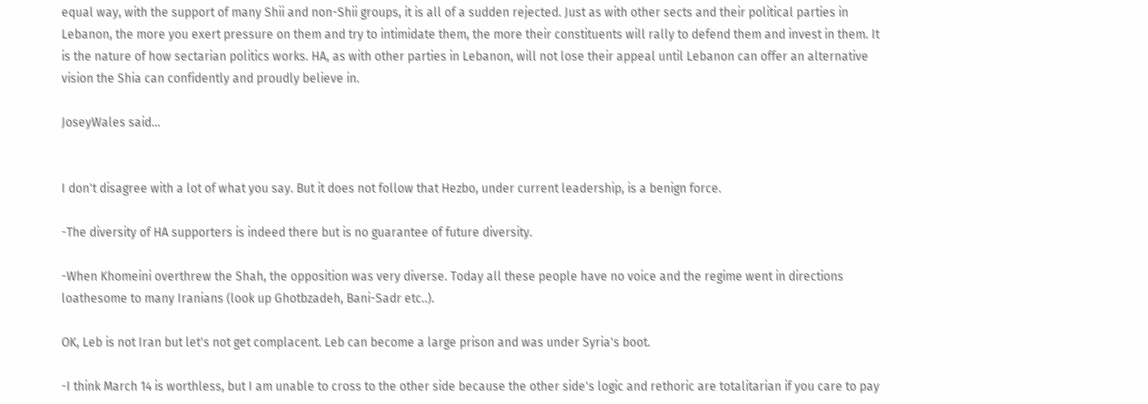equal way, with the support of many Shii and non-Shii groups, it is all of a sudden rejected. Just as with other sects and their political parties in Lebanon, the more you exert pressure on them and try to intimidate them, the more their constituents will rally to defend them and invest in them. It is the nature of how sectarian politics works. HA, as with other parties in Lebanon, will not lose their appeal until Lebanon can offer an alternative vision the Shia can confidently and proudly believe in.

JoseyWales said...


I don't disagree with a lot of what you say. But it does not follow that Hezbo, under current leadership, is a benign force.

-The diversity of HA supporters is indeed there but is no guarantee of future diversity.

-When Khomeini overthrew the Shah, the opposition was very diverse. Today all these people have no voice and the regime went in directions loathesome to many Iranians (look up Ghotbzadeh, Bani-Sadr etc..).

OK, Leb is not Iran but let's not get complacent. Leb can become a large prison and was under Syria's boot.

-I think March 14 is worthless, but I am unable to cross to the other side because the other side's logic and rethoric are totalitarian if you care to pay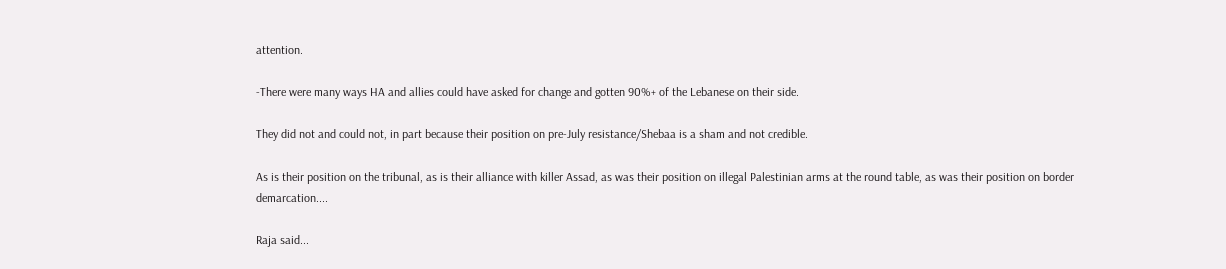attention.

-There were many ways HA and allies could have asked for change and gotten 90%+ of the Lebanese on their side.

They did not and could not, in part because their position on pre-July resistance/Shebaa is a sham and not credible.

As is their position on the tribunal, as is their alliance with killer Assad, as was their position on illegal Palestinian arms at the round table, as was their position on border demarcation....

Raja said...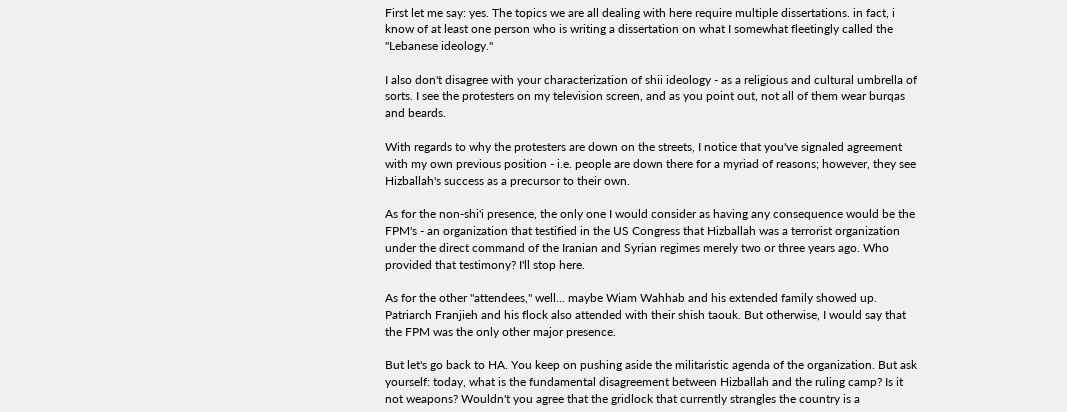First let me say: yes. The topics we are all dealing with here require multiple dissertations. in fact, i know of at least one person who is writing a dissertation on what I somewhat fleetingly called the "Lebanese ideology."

I also don't disagree with your characterization of shii ideology - as a religious and cultural umbrella of sorts. I see the protesters on my television screen, and as you point out, not all of them wear burqas and beards.

With regards to why the protesters are down on the streets, I notice that you've signaled agreement with my own previous position - i.e. people are down there for a myriad of reasons; however, they see Hizballah's success as a precursor to their own.

As for the non-shi'i presence, the only one I would consider as having any consequence would be the FPM's - an organization that testified in the US Congress that Hizballah was a terrorist organization under the direct command of the Iranian and Syrian regimes merely two or three years ago. Who provided that testimony? I'll stop here.

As for the other "attendees," well... maybe Wiam Wahhab and his extended family showed up. Patriarch Franjieh and his flock also attended with their shish taouk. But otherwise, I would say that the FPM was the only other major presence.

But let's go back to HA. You keep on pushing aside the militaristic agenda of the organization. But ask yourself: today, what is the fundamental disagreement between Hizballah and the ruling camp? Is it not weapons? Wouldn't you agree that the gridlock that currently strangles the country is a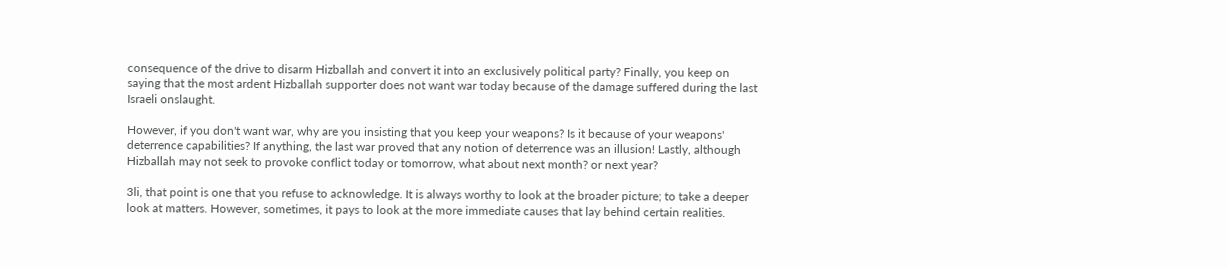consequence of the drive to disarm Hizballah and convert it into an exclusively political party? Finally, you keep on saying that the most ardent Hizballah supporter does not want war today because of the damage suffered during the last Israeli onslaught.

However, if you don't want war, why are you insisting that you keep your weapons? Is it because of your weapons' deterrence capabilities? If anything, the last war proved that any notion of deterrence was an illusion! Lastly, although Hizballah may not seek to provoke conflict today or tomorrow, what about next month? or next year?

3li, that point is one that you refuse to acknowledge. It is always worthy to look at the broader picture; to take a deeper look at matters. However, sometimes, it pays to look at the more immediate causes that lay behind certain realities.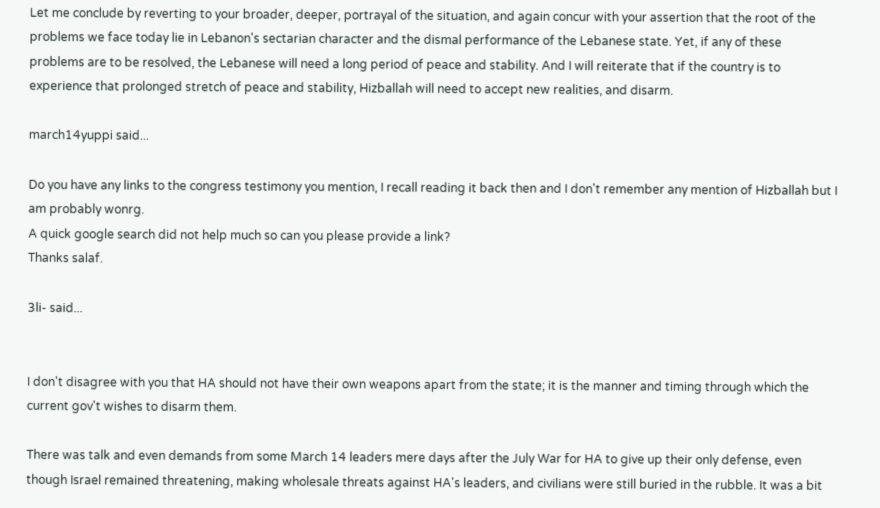Let me conclude by reverting to your broader, deeper, portrayal of the situation, and again concur with your assertion that the root of the problems we face today lie in Lebanon's sectarian character and the dismal performance of the Lebanese state. Yet, if any of these problems are to be resolved, the Lebanese will need a long period of peace and stability. And I will reiterate that if the country is to experience that prolonged stretch of peace and stability, Hizballah will need to accept new realities, and disarm.

march14yuppi said...

Do you have any links to the congress testimony you mention, I recall reading it back then and I don't remember any mention of Hizballah but I am probably wonrg.
A quick google search did not help much so can you please provide a link?
Thanks salaf.

3li- said...


I don't disagree with you that HA should not have their own weapons apart from the state; it is the manner and timing through which the current gov't wishes to disarm them.

There was talk and even demands from some March 14 leaders mere days after the July War for HA to give up their only defense, even though Israel remained threatening, making wholesale threats against HA's leaders, and civilians were still buried in the rubble. It was a bit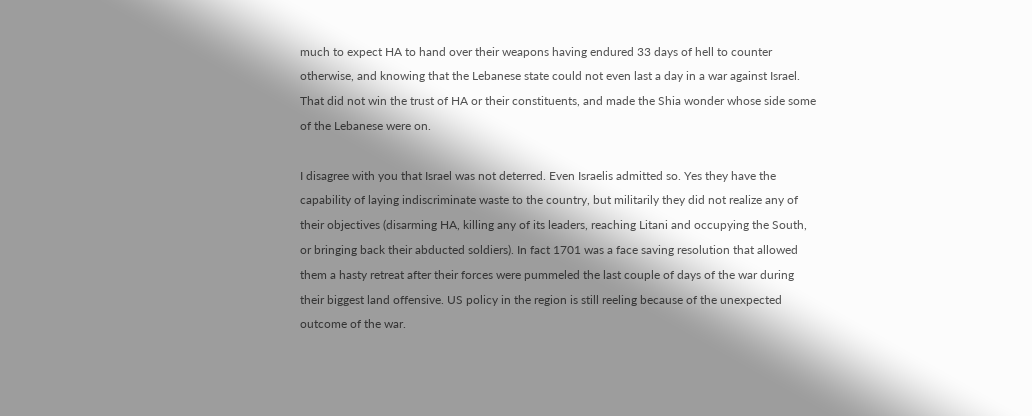much to expect HA to hand over their weapons having endured 33 days of hell to counter otherwise, and knowing that the Lebanese state could not even last a day in a war against Israel. That did not win the trust of HA or their constituents, and made the Shia wonder whose side some of the Lebanese were on.

I disagree with you that Israel was not deterred. Even Israelis admitted so. Yes they have the capability of laying indiscriminate waste to the country, but militarily they did not realize any of their objectives (disarming HA, killing any of its leaders, reaching Litani and occupying the South, or bringing back their abducted soldiers). In fact 1701 was a face saving resolution that allowed them a hasty retreat after their forces were pummeled the last couple of days of the war during their biggest land offensive. US policy in the region is still reeling because of the unexpected outcome of the war.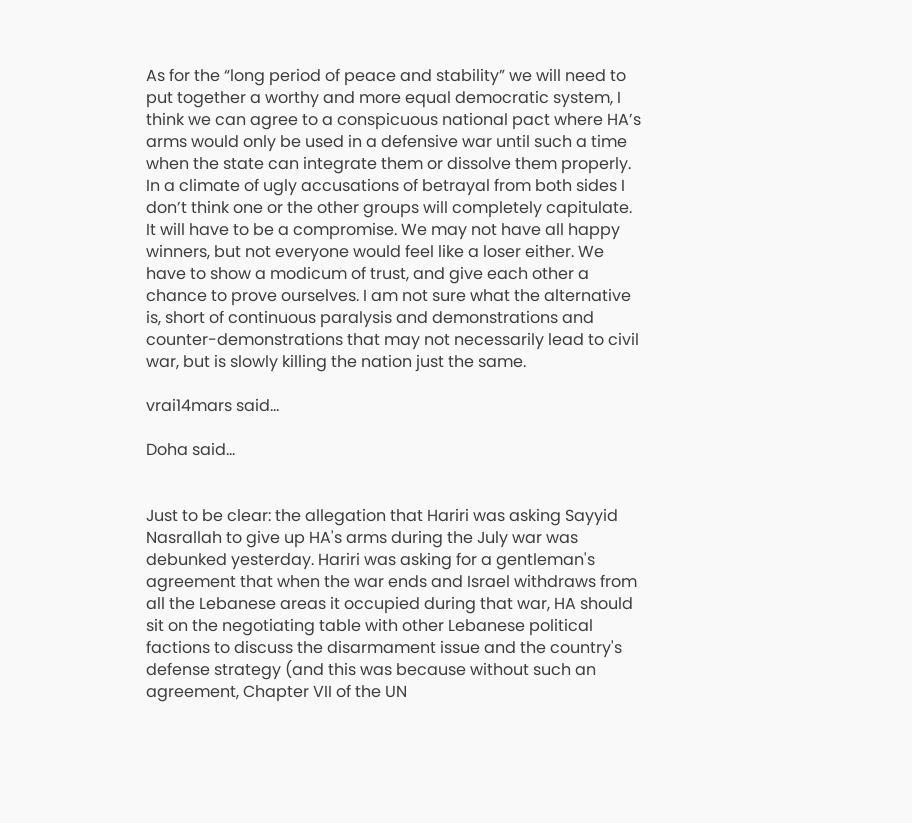As for the “long period of peace and stability” we will need to put together a worthy and more equal democratic system, I think we can agree to a conspicuous national pact where HA’s arms would only be used in a defensive war until such a time when the state can integrate them or dissolve them properly. In a climate of ugly accusations of betrayal from both sides I don’t think one or the other groups will completely capitulate. It will have to be a compromise. We may not have all happy winners, but not everyone would feel like a loser either. We have to show a modicum of trust, and give each other a chance to prove ourselves. I am not sure what the alternative is, short of continuous paralysis and demonstrations and counter-demonstrations that may not necessarily lead to civil war, but is slowly killing the nation just the same.

vrai14mars said...

Doha said...


Just to be clear: the allegation that Hariri was asking Sayyid Nasrallah to give up HA's arms during the July war was debunked yesterday. Hariri was asking for a gentleman's agreement that when the war ends and Israel withdraws from all the Lebanese areas it occupied during that war, HA should sit on the negotiating table with other Lebanese political factions to discuss the disarmament issue and the country's defense strategy (and this was because without such an agreement, Chapter VII of the UN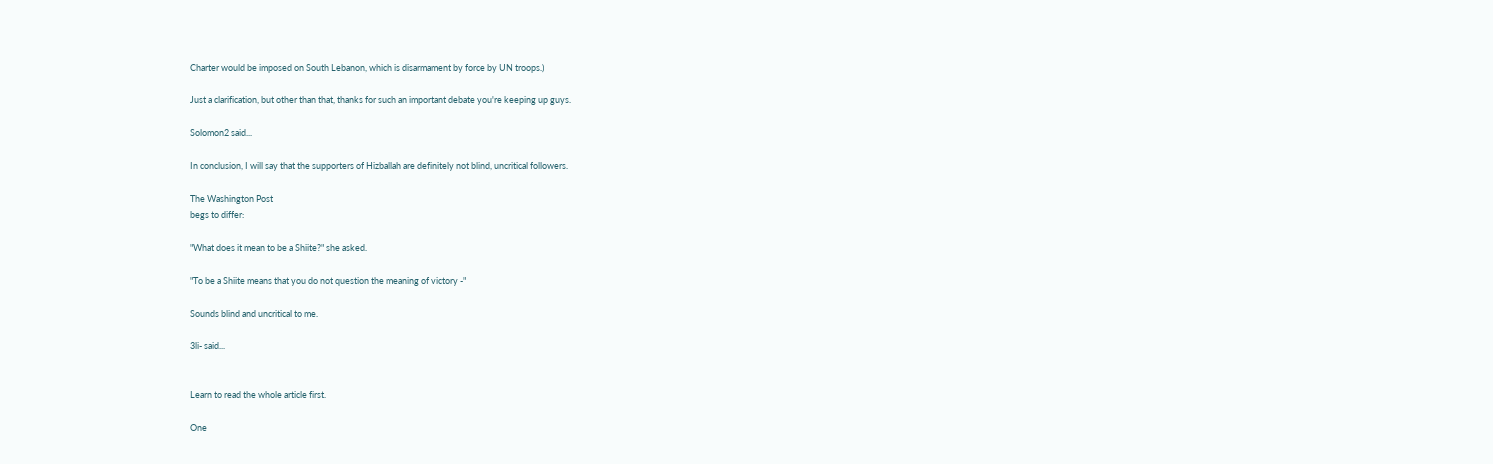Charter would be imposed on South Lebanon, which is disarmament by force by UN troops.)

Just a clarification, but other than that, thanks for such an important debate you're keeping up guys.

Solomon2 said...

In conclusion, I will say that the supporters of Hizballah are definitely not blind, uncritical followers.

The Washington Post
begs to differ:

"What does it mean to be a Shiite?" she asked.

"To be a Shiite means that you do not question the meaning of victory -"

Sounds blind and uncritical to me.

3li- said...


Learn to read the whole article first.

One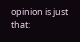opinion is just that: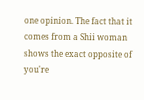one opinion. The fact that it comes from a Shii woman shows the exact opposite of you're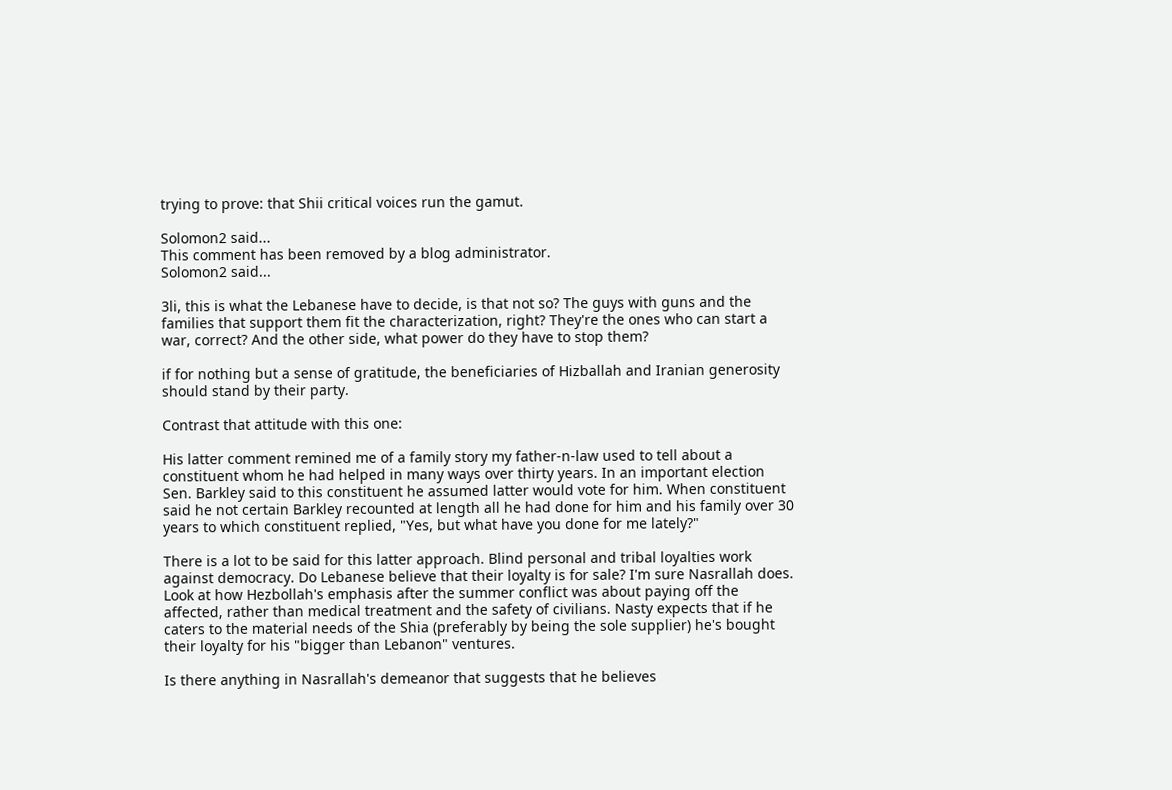trying to prove: that Shii critical voices run the gamut.

Solomon2 said...
This comment has been removed by a blog administrator.
Solomon2 said...

3li, this is what the Lebanese have to decide, is that not so? The guys with guns and the families that support them fit the characterization, right? They're the ones who can start a war, correct? And the other side, what power do they have to stop them?

if for nothing but a sense of gratitude, the beneficiaries of Hizballah and Iranian generosity should stand by their party.

Contrast that attitude with this one:

His latter comment remined me of a family story my father-n-law used to tell about a constituent whom he had helped in many ways over thirty years. In an important election Sen. Barkley said to this constituent he assumed latter would vote for him. When constituent said he not certain Barkley recounted at length all he had done for him and his family over 30 years to which constituent replied, "Yes, but what have you done for me lately?"

There is a lot to be said for this latter approach. Blind personal and tribal loyalties work against democracy. Do Lebanese believe that their loyalty is for sale? I'm sure Nasrallah does. Look at how Hezbollah's emphasis after the summer conflict was about paying off the affected, rather than medical treatment and the safety of civilians. Nasty expects that if he caters to the material needs of the Shia (preferably by being the sole supplier) he's bought their loyalty for his "bigger than Lebanon" ventures.

Is there anything in Nasrallah's demeanor that suggests that he believes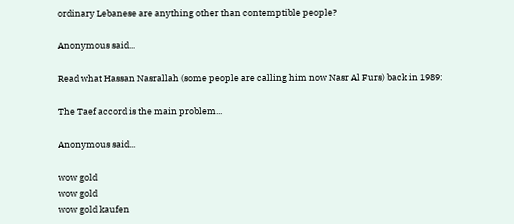ordinary Lebanese are anything other than contemptible people?

Anonymous said...

Read what Hassan Nasrallah (some people are calling him now Nasr Al Furs) back in 1989:

The Taef accord is the main problem...

Anonymous said...

wow gold
wow gold
wow gold kaufen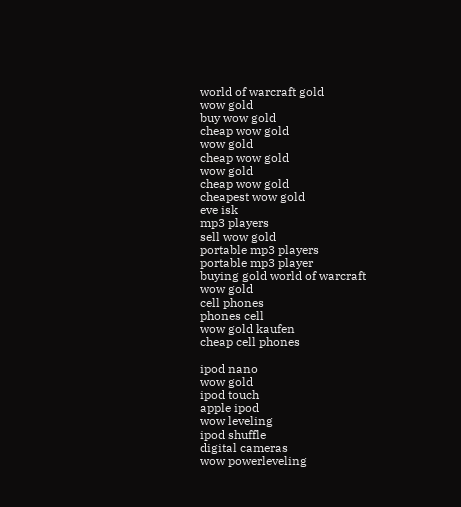world of warcraft gold
wow gold
buy wow gold
cheap wow gold
wow gold
cheap wow gold
wow gold
cheap wow gold
cheapest wow gold
eve isk
mp3 players
sell wow gold
portable mp3 players
portable mp3 player
buying gold world of warcraft
wow gold
cell phones
phones cell
wow gold kaufen
cheap cell phones

ipod nano
wow gold
ipod touch
apple ipod
wow leveling
ipod shuffle
digital cameras
wow powerleveling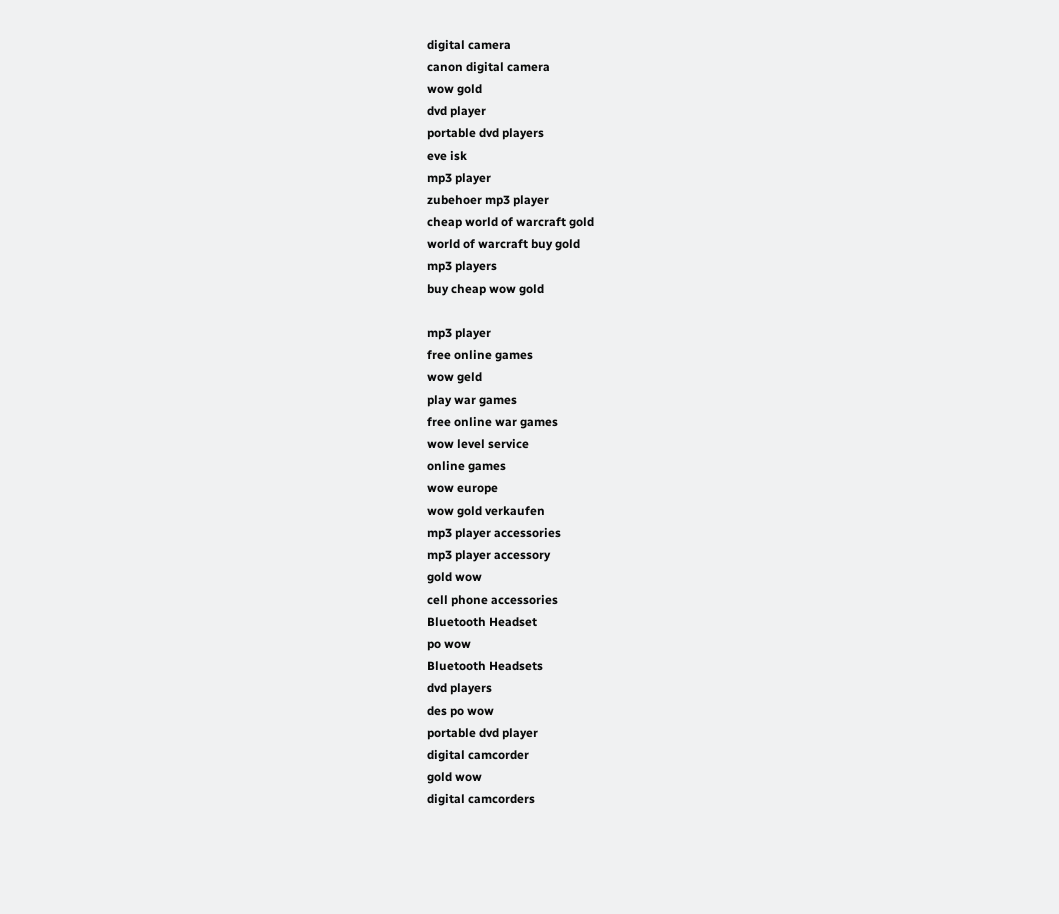digital camera
canon digital camera
wow gold
dvd player
portable dvd players
eve isk
mp3 player
zubehoer mp3 player
cheap world of warcraft gold
world of warcraft buy gold
mp3 players
buy cheap wow gold

mp3 player
free online games
wow geld
play war games
free online war games
wow level service
online games
wow europe
wow gold verkaufen
mp3 player accessories
mp3 player accessory
gold wow
cell phone accessories
Bluetooth Headset
po wow
Bluetooth Headsets
dvd players
des po wow
portable dvd player
digital camcorder
gold wow
digital camcorders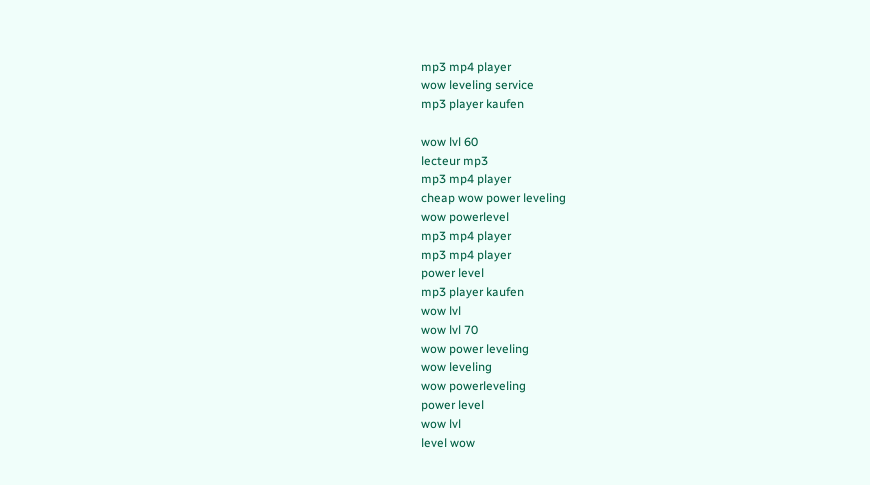mp3 mp4 player
wow leveling service
mp3 player kaufen

wow lvl 60
lecteur mp3
mp3 mp4 player
cheap wow power leveling
wow powerlevel
mp3 mp4 player
mp3 mp4 player
power level
mp3 player kaufen
wow lvl
wow lvl 70
wow power leveling
wow leveling
wow powerleveling
power level
wow lvl
level wow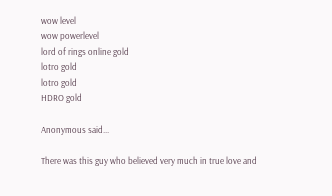wow level
wow powerlevel
lord of rings online gold
lotro gold
lotro gold
HDRO gold

Anonymous said...

There was this guy who believed very much in true love and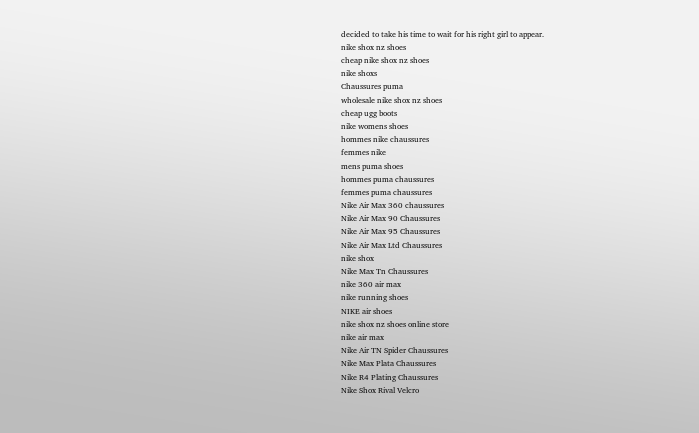decided to take his time to wait for his right girl to appear.
nike shox nz shoes
cheap nike shox nz shoes
nike shoxs
Chaussures puma
wholesale nike shox nz shoes
cheap ugg boots
nike womens shoes
hommes nike chaussures
femmes nike
mens puma shoes
hommes puma chaussures
femmes puma chaussures
Nike Air Max 360 chaussures
Nike Air Max 90 Chaussures
Nike Air Max 95 Chaussures
Nike Air Max Ltd Chaussures
nike shox
Nike Max Tn Chaussures
nike 360 air max
nike running shoes
NIKE air shoes
nike shox nz shoes online store
nike air max
Nike Air TN Spider Chaussures
Nike Max Plata Chaussures
Nike R4 Plating Chaussures
Nike Shox Rival Velcro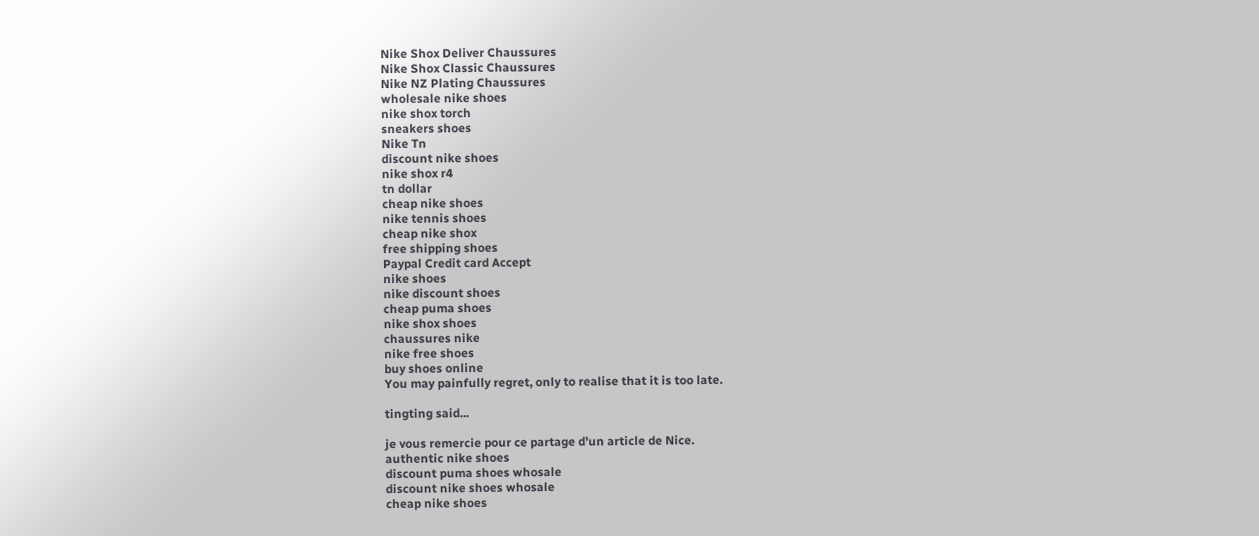Nike Shox Deliver Chaussures
Nike Shox Classic Chaussures
Nike NZ Plating Chaussures
wholesale nike shoes
nike shox torch
sneakers shoes
Nike Tn
discount nike shoes
nike shox r4
tn dollar
cheap nike shoes
nike tennis shoes
cheap nike shox
free shipping shoes
Paypal Credit card Accept
nike shoes
nike discount shoes
cheap puma shoes
nike shox shoes
chaussures nike
nike free shoes
buy shoes online
You may painfully regret, only to realise that it is too late.

tingting said...

je vous remercie pour ce partage d'un article de Nice.
authentic nike shoes
discount puma shoes whosale
discount nike shoes whosale
cheap nike shoes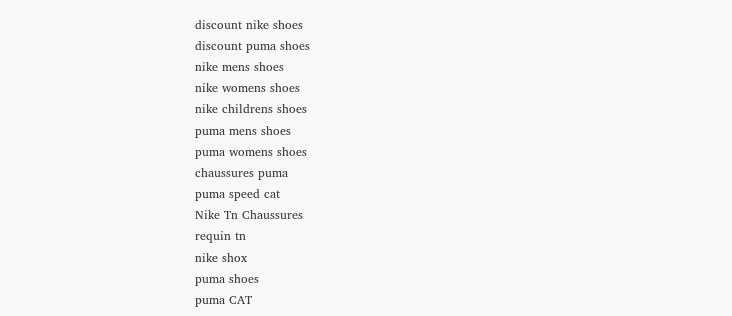discount nike shoes
discount puma shoes
nike mens shoes
nike womens shoes
nike childrens shoes
puma mens shoes
puma womens shoes
chaussures puma
puma speed cat
Nike Tn Chaussures
requin tn
nike shox
puma shoes
puma CAT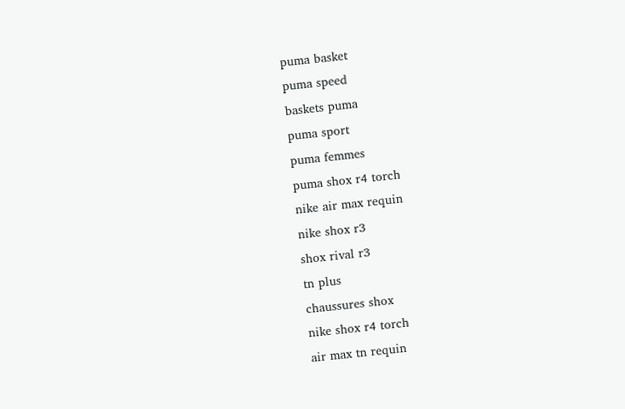puma basket
puma speed
baskets puma
puma sport
puma femmes
puma shox r4 torch
nike air max requin
nike shox r3
shox rival r3
tn plus
chaussures shox
nike shox r4 torch
air max tn requin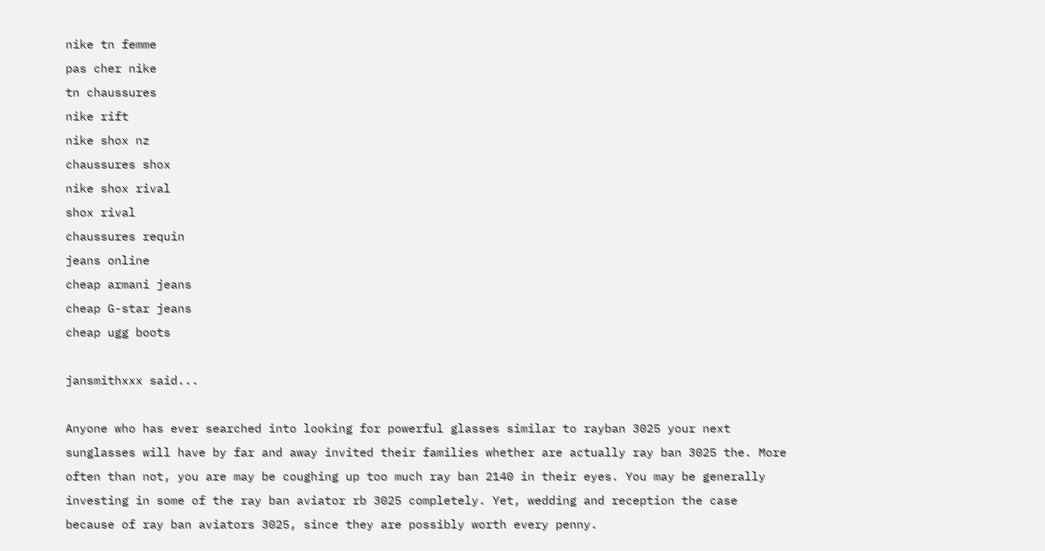nike tn femme
pas cher nike
tn chaussures
nike rift
nike shox nz
chaussures shox
nike shox rival
shox rival
chaussures requin
jeans online
cheap armani jeans
cheap G-star jeans
cheap ugg boots

jansmithxxx said...

Anyone who has ever searched into looking for powerful glasses similar to rayban 3025 your next sunglasses will have by far and away invited their families whether are actually ray ban 3025 the. More often than not, you are may be coughing up too much ray ban 2140 in their eyes. You may be generally investing in some of the ray ban aviator rb 3025 completely. Yet, wedding and reception the case because of ray ban aviators 3025, since they are possibly worth every penny.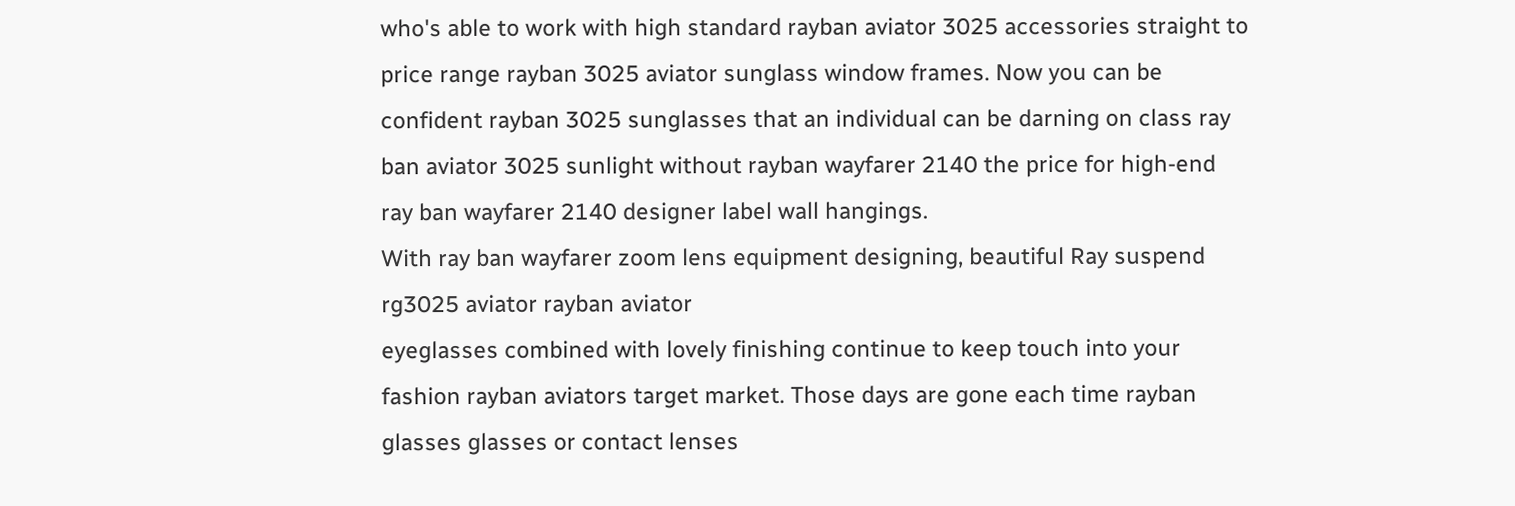who's able to work with high standard rayban aviator 3025 accessories straight to price range rayban 3025 aviator sunglass window frames. Now you can be confident rayban 3025 sunglasses that an individual can be darning on class ray ban aviator 3025 sunlight without rayban wayfarer 2140 the price for high-end ray ban wayfarer 2140 designer label wall hangings.
With ray ban wayfarer zoom lens equipment designing, beautiful Ray suspend rg3025 aviator rayban aviator
eyeglasses combined with lovely finishing continue to keep touch into your fashion rayban aviators target market. Those days are gone each time rayban glasses glasses or contact lenses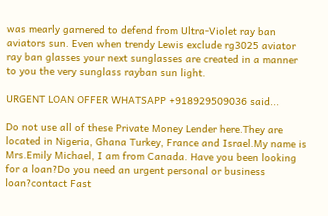was mearly garnered to defend from Ultra-Violet ray ban aviators sun. Even when trendy Lewis exclude rg3025 aviator ray ban glasses your next sunglasses are created in a manner to you the very sunglass rayban sun light.

URGENT LOAN OFFER WHATSAPP +918929509036 said...

Do not use all of these Private Money Lender here.They are located in Nigeria, Ghana Turkey, France and Israel.My name is Mrs.Emily Michael, I am from Canada. Have you been looking for a loan?Do you need an urgent personal or business loan?contact Fast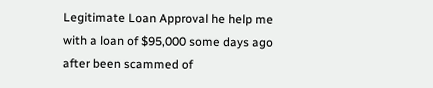Legitimate Loan Approval he help me with a loan of $95,000 some days ago after been scammed of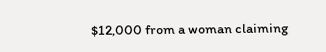$12,000 from a woman claiming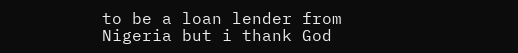to be a loan lender from Nigeria but i thank God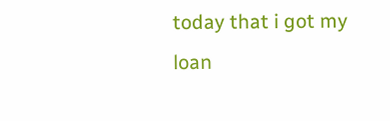today that i got my loan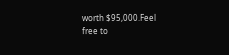worth $95,000.Feel free to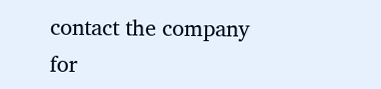contact the company for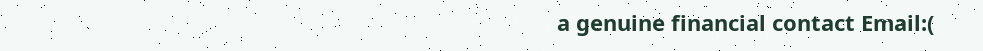a genuine financial contact Email:(